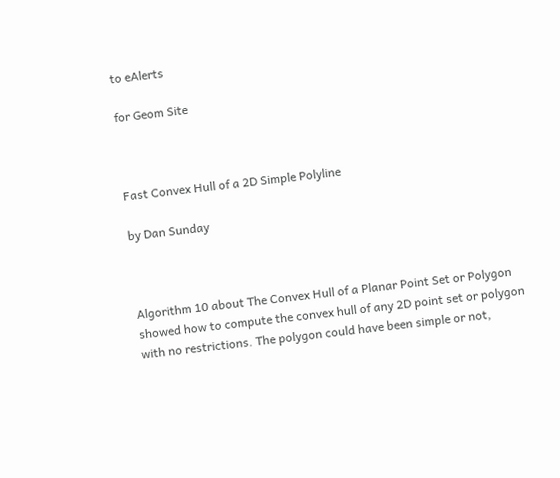to eAlerts

for Geom Site



Fast Convex Hull of a 2D Simple Polyline

by Dan Sunday



Algorithm 10 about The Convex Hull of a Planar Point Set or Polygon showed how to compute the convex hull of any 2D point set or polygon with no restrictions. The polygon could have been simple or not,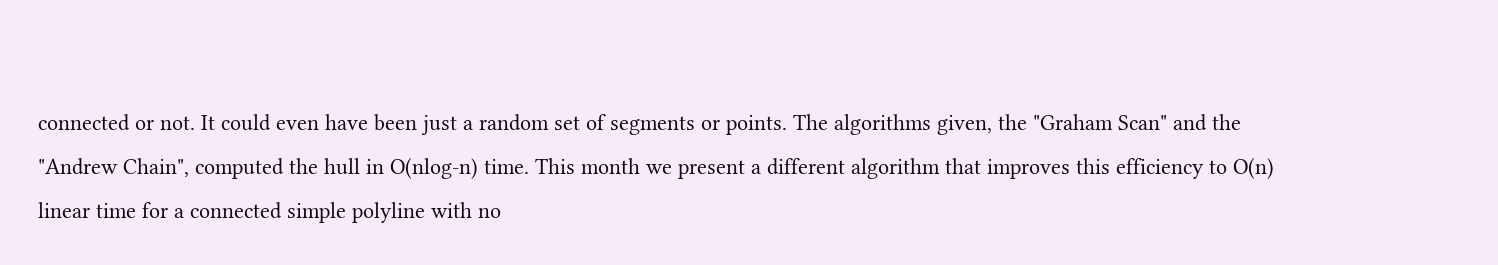connected or not. It could even have been just a random set of segments or points. The algorithms given, the "Graham Scan" and the "Andrew Chain", computed the hull in O(nlog-n) time. This month we present a different algorithm that improves this efficiency to O(n)  linear time for a connected simple polyline with no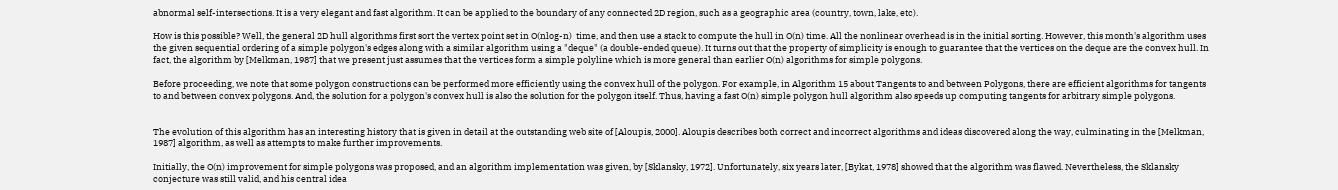abnormal self-intersections. It is a very elegant and fast algorithm. It can be applied to the boundary of any connected 2D region, such as a geographic area (country, town, lake, etc).

How is this possible? Well, the general 2D hull algorithms first sort the vertex point set in O(nlog-n)  time, and then use a stack to compute the hull in O(n) time. All the nonlinear overhead is in the initial sorting. However, this month's algorithm uses the given sequential ordering of a simple polygon's edges along with a similar algorithm using a "deque" (a double-ended queue). It turns out that the property of simplicity is enough to guarantee that the vertices on the deque are the convex hull. In fact, the algorithm by [Melkman, 1987] that we present just assumes that the vertices form a simple polyline which is more general than earlier O(n) algorithms for simple polygons.

Before proceeding, we note that some polygon constructions can be performed more efficiently using the convex hull of the polygon. For example, in Algorithm 15 about Tangents to and between Polygons, there are efficient algorithms for tangents to and between convex polygons. And, the solution for a polygon's convex hull is also the solution for the polygon itself. Thus, having a fast O(n) simple polygon hull algorithm also speeds up computing tangents for arbitrary simple polygons.


The evolution of this algorithm has an interesting history that is given in detail at the outstanding web site of [Aloupis, 2000]. Aloupis describes both correct and incorrect algorithms and ideas discovered along the way, culminating in the [Melkman, 1987] algorithm, as well as attempts to make further improvements.

Initially, the O(n) improvement for simple polygons was proposed, and an algorithm implementation was given, by [Sklansky, 1972]. Unfortunately, six years later, [Bykat, 1978] showed that the algorithm was flawed. Nevertheless, the Sklansky conjecture was still valid, and his central idea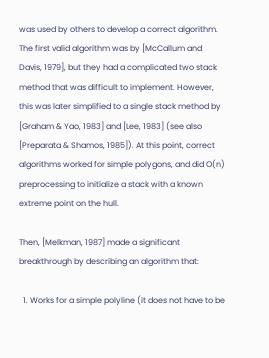was used by others to develop a correct algorithm. The first valid algorithm was by [McCallum and Davis, 1979], but they had a complicated two stack method that was difficult to implement. However, this was later simplified to a single stack method by [Graham & Yao, 1983] and [Lee, 1983] (see also [Preparata & Shamos, 1985]). At this point, correct algorithms worked for simple polygons, and did O(n) preprocessing to initialize a stack with a known extreme point on the hull.

Then, [Melkman, 1987] made a significant breakthrough by describing an algorithm that:

  1. Works for a simple polyline (it does not have to be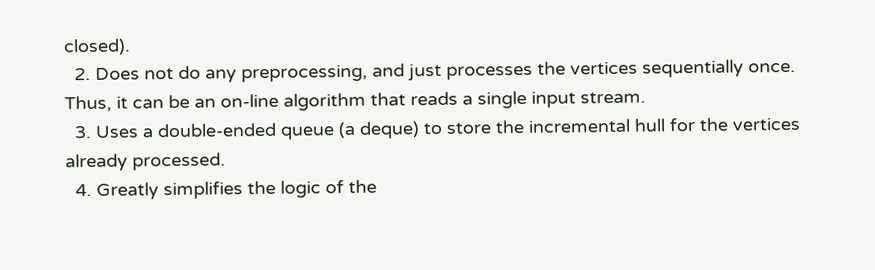closed).
  2. Does not do any preprocessing, and just processes the vertices sequentially once. Thus, it can be an on-line algorithm that reads a single input stream.
  3. Uses a double-ended queue (a deque) to store the incremental hull for the vertices already processed.
  4. Greatly simplifies the logic of the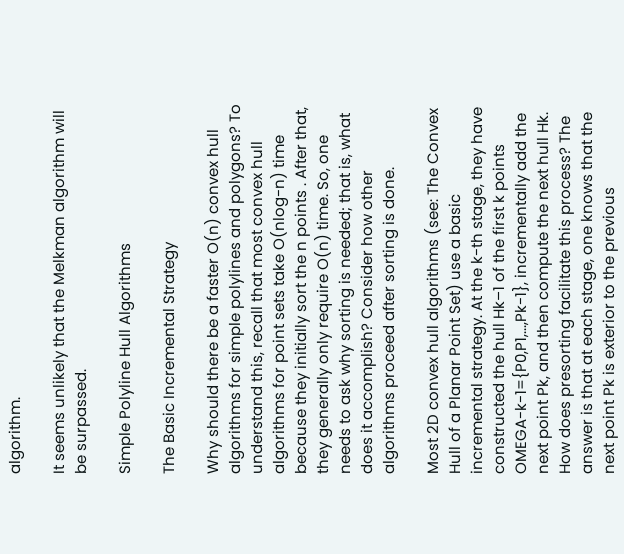algorithm.

It seems unlikely that the Melkman algorithm will be surpassed.

Simple Polyline Hull Algorithms

The Basic Incremental Strategy

Why should there be a faster O(n) convex hull algorithms for simple polylines and polygons? To understand this, recall that most convex hull algorithms for point sets take O(nlog-n) time because they initially sort the n points . After that, they generally only require O(n) time. So, one needs to ask why sorting is needed; that is, what does it accomplish? Consider how other algorithms proceed after sorting is done.

Most 2D convex hull algorithms (see: The Convex Hull of a Planar Point Set) use a basic incremental strategy. At the k-th stage, they have constructed the hull Hk–1 of the first k points OMEGA-k-1={P0,P1,...,Pk-1}, incrementally add the next point Pk, and then compute the next hull Hk. How does presorting facilitate this process? The answer is that at each stage, one knows that the next point Pk is exterior to the previous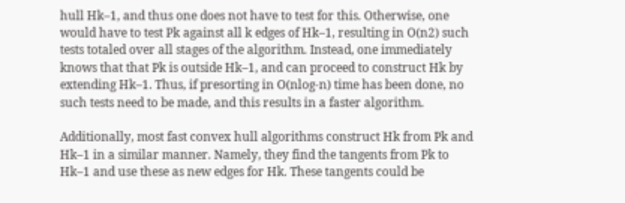hull Hk–1, and thus one does not have to test for this. Otherwise, one would have to test Pk against all k edges of Hk–1, resulting in O(n2) such tests totaled over all stages of the algorithm. Instead, one immediately knows that that Pk is outside Hk–1, and can proceed to construct Hk by extending Hk–1. Thus, if presorting in O(nlog-n) time has been done, no such tests need to be made, and this results in a faster algorithm.

Additionally, most fast convex hull algorithms construct Hk from Pk and Hk–1 in a similar manner. Namely, they find the tangents from Pk to Hk–1 and use these as new edges for Hk. These tangents could be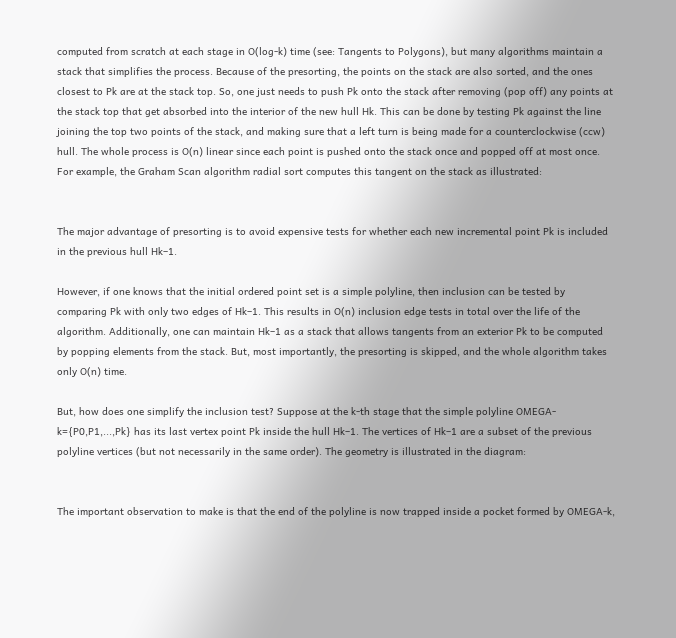computed from scratch at each stage in O(log-k) time (see: Tangents to Polygons), but many algorithms maintain a stack that simplifies the process. Because of the presorting, the points on the stack are also sorted, and the ones closest to Pk are at the stack top. So, one just needs to push Pk onto the stack after removing (pop off) any points at the stack top that get absorbed into the interior of the new hull Hk. This can be done by testing Pk against the line joining the top two points of the stack, and making sure that a left turn is being made for a counterclockwise (ccw) hull. The whole process is O(n) linear since each point is pushed onto the stack once and popped off at most once. For example, the Graham Scan algorithm radial sort computes this tangent on the stack as illustrated:


The major advantage of presorting is to avoid expensive tests for whether each new incremental point Pk is included in the previous hull Hk–1.

However, if one knows that the initial ordered point set is a simple polyline, then inclusion can be tested by comparing Pk with only two edges of Hk–1. This results in O(n) inclusion edge tests in total over the life of the algorithm. Additionally, one can maintain Hk–1 as a stack that allows tangents from an exterior Pk to be computed by popping elements from the stack. But, most importantly, the presorting is skipped, and the whole algorithm takes only O(n) time.

But, how does one simplify the inclusion test? Suppose at the k-th stage that the simple polyline OMEGA-k={P0,P1,...,Pk} has its last vertex point Pk inside the hull Hk–1. The vertices of Hk–1 are a subset of the previous polyline vertices (but not necessarily in the same order). The geometry is illustrated in the diagram:


The important observation to make is that the end of the polyline is now trapped inside a pocket formed by OMEGA-k,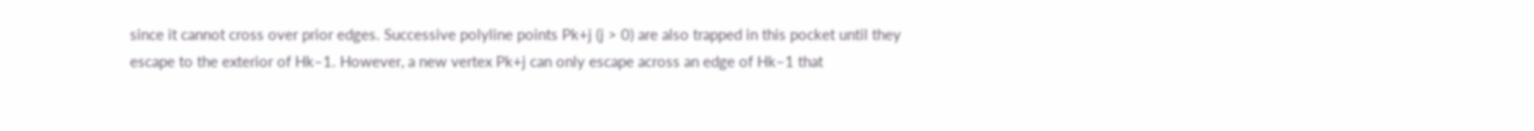since it cannot cross over prior edges. Successive polyline points Pk+j (j > 0) are also trapped in this pocket until they escape to the exterior of Hk–1. However, a new vertex Pk+j can only escape across an edge of Hk–1 that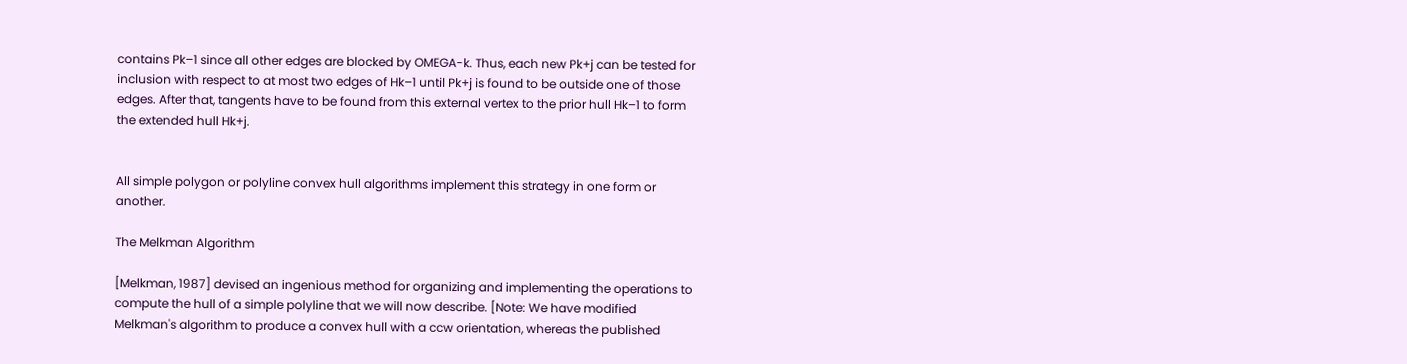contains Pk–1 since all other edges are blocked by OMEGA-k. Thus, each new Pk+j can be tested for inclusion with respect to at most two edges of Hk–1 until Pk+j is found to be outside one of those edges. After that, tangents have to be found from this external vertex to the prior hull Hk–1 to form the extended hull Hk+j.


All simple polygon or polyline convex hull algorithms implement this strategy in one form or another.

The Melkman Algorithm

[Melkman, 1987] devised an ingenious method for organizing and implementing the operations to compute the hull of a simple polyline that we will now describe. [Note: We have modified Melkman's algorithm to produce a convex hull with a ccw orientation, whereas the published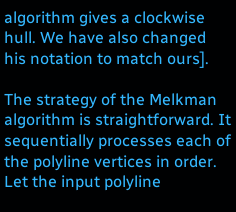algorithm gives a clockwise hull. We have also changed his notation to match ours].

The strategy of the Melkman algorithm is straightforward. It sequentially processes each of the polyline vertices in order. Let the input polyline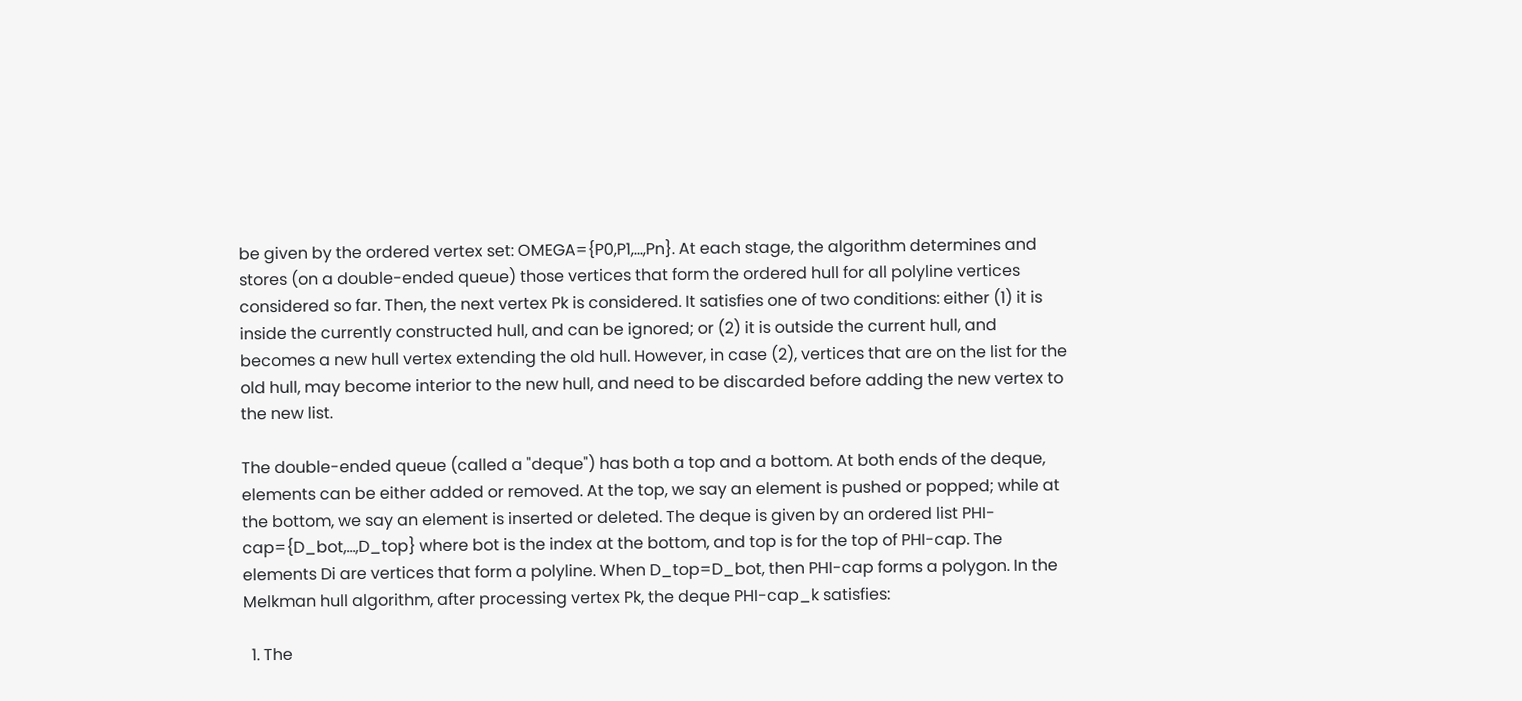be given by the ordered vertex set: OMEGA={P0,P1,...,Pn}. At each stage, the algorithm determines and stores (on a double-ended queue) those vertices that form the ordered hull for all polyline vertices considered so far. Then, the next vertex Pk is considered. It satisfies one of two conditions: either (1) it is inside the currently constructed hull, and can be ignored; or (2) it is outside the current hull, and becomes a new hull vertex extending the old hull. However, in case (2), vertices that are on the list for the old hull, may become interior to the new hull, and need to be discarded before adding the new vertex to the new list.

The double-ended queue (called a "deque") has both a top and a bottom. At both ends of the deque, elements can be either added or removed. At the top, we say an element is pushed or popped; while at the bottom, we say an element is inserted or deleted. The deque is given by an ordered list PHI-cap={D_bot,...,D_top} where bot is the index at the bottom, and top is for the top of PHI-cap. The elements Di are vertices that form a polyline. When D_top=D_bot, then PHI-cap forms a polygon. In the Melkman hull algorithm, after processing vertex Pk, the deque PHI-cap_k satisfies:

  1. The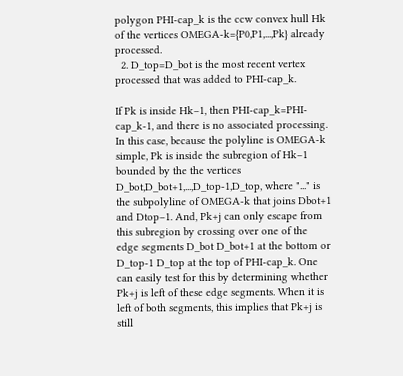polygon PHI-cap_k is the ccw convex hull Hk of the vertices OMEGA-k={P0,P1,...,Pk} already processed.
  2. D_top=D_bot is the most recent vertex processed that was added to PHI-cap_k.

If Pk is inside Hk–1, then PHI-cap_k=PHI-cap_k-1, and there is no associated processing. In this case, because the polyline is OMEGA-k simple, Pk is inside the subregion of Hk–1 bounded by the the vertices D_bot,D_bot+1,...,D_top-1,D_top, where "..." is the subpolyline of OMEGA-k that joins Dbot+1 and Dtop–1. And, Pk+j can only escape from this subregion by crossing over one of the edge segments D_bot D_bot+1 at the bottom or D_top-1 D_top at the top of PHI-cap_k. One can easily test for this by determining whether Pk+j is left of these edge segments. When it is left of both segments, this implies that Pk+j is still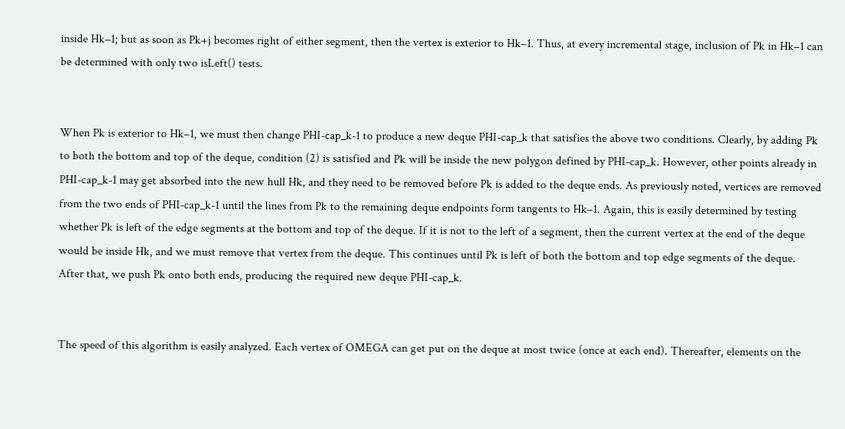inside Hk–1; but as soon as Pk+j becomes right of either segment, then the vertex is exterior to Hk–1. Thus, at every incremental stage, inclusion of Pk in Hk–1 can be determined with only two isLeft() tests.


When Pk is exterior to Hk–1, we must then change PHI-cap_k-1 to produce a new deque PHI-cap_k that satisfies the above two conditions. Clearly, by adding Pk to both the bottom and top of the deque, condition (2) is satisfied and Pk will be inside the new polygon defined by PHI-cap_k. However, other points already in PHI-cap_k-1 may get absorbed into the new hull Hk, and they need to be removed before Pk is added to the deque ends. As previously noted, vertices are removed from the two ends of PHI-cap_k-1 until the lines from Pk to the remaining deque endpoints form tangents to Hk–1. Again, this is easily determined by testing whether Pk is left of the edge segments at the bottom and top of the deque. If it is not to the left of a segment, then the current vertex at the end of the deque would be inside Hk, and we must remove that vertex from the deque. This continues until Pk is left of both the bottom and top edge segments of the deque. After that, we push Pk onto both ends, producing the required new deque PHI-cap_k.


The speed of this algorithm is easily analyzed. Each vertex of OMEGA can get put on the deque at most twice (once at each end). Thereafter, elements on the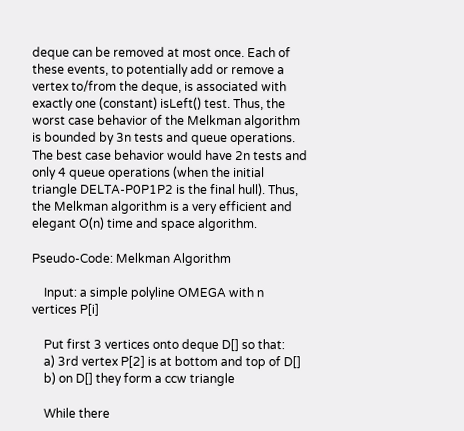deque can be removed at most once. Each of these events, to potentially add or remove a vertex to/from the deque, is associated with exactly one (constant) isLeft() test. Thus, the worst case behavior of the Melkman algorithm is bounded by 3n tests and queue operations. The best case behavior would have 2n tests and only 4 queue operations (when the initial triangle DELTA-P0P1P2 is the final hull). Thus, the Melkman algorithm is a very efficient and elegant O(n) time and space algorithm.

Pseudo-Code: Melkman Algorithm

    Input: a simple polyline OMEGA with n vertices P[i]

    Put first 3 vertices onto deque D[] so that:
    a) 3rd vertex P[2] is at bottom and top of D[]
    b) on D[] they form a ccw triangle

    While there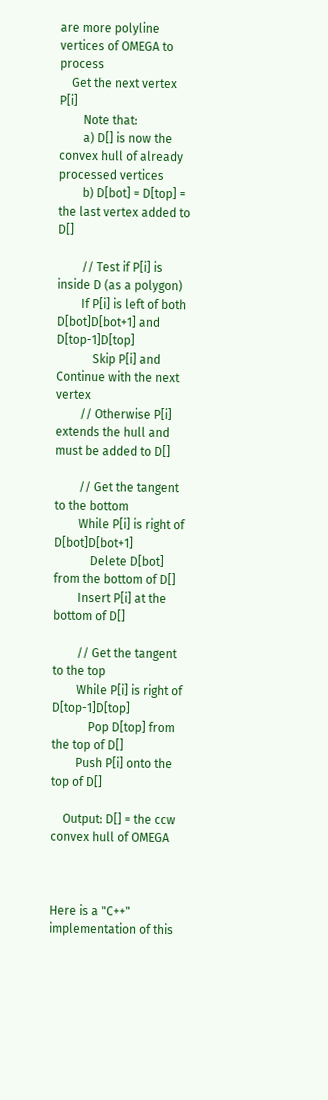are more polyline vertices of OMEGA to process
    Get the next vertex P[i]
        Note that:
        a) D[] is now the convex hull of already processed vertices
        b) D[bot] = D[top] = the last vertex added to D[]

        // Test if P[i] is inside D (as a polygon)
        If P[i] is left of both D[bot]D[bot+1] and D[top-1]D[top]
            Skip P[i] and Continue with the next vertex
        // Otherwise P[i] extends the hull and must be added to D[]

        // Get the tangent to the bottom
        While P[i] is right of D[bot]D[bot+1]
            Delete D[bot] from the bottom of D[]
        Insert P[i] at the bottom of D[]

        // Get the tangent to the top
        While P[i] is right of D[top-1]D[top]
            Pop D[top] from the top of D[]
        Push P[i] onto the top of D[]

    Output: D[] = the ccw convex hull of OMEGA



Here is a "C++" implementation of this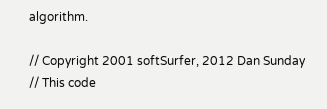algorithm.

// Copyright 2001 softSurfer, 2012 Dan Sunday
// This code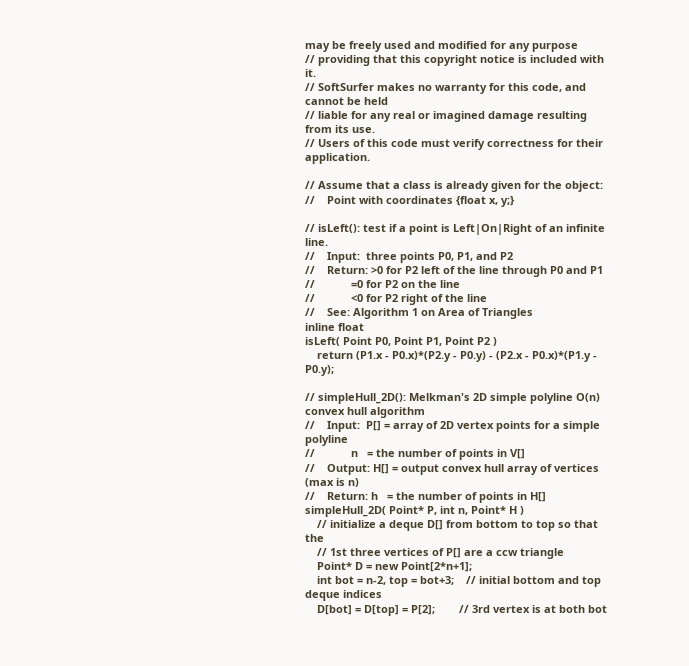may be freely used and modified for any purpose
// providing that this copyright notice is included with it.
// SoftSurfer makes no warranty for this code, and cannot be held
// liable for any real or imagined damage resulting from its use.
// Users of this code must verify correctness for their application.

// Assume that a class is already given for the object:
//    Point with coordinates {float x, y;}

// isLeft(): test if a point is Left|On|Right of an infinite line.
//    Input:  three points P0, P1, and P2
//    Return: >0 for P2 left of the line through P0 and P1
//            =0 for P2 on the line
//            <0 for P2 right of the line
//    See: Algorithm 1 on Area of Triangles
inline float
isLeft( Point P0, Point P1, Point P2 )
    return (P1.x - P0.x)*(P2.y - P0.y) - (P2.x - P0.x)*(P1.y - P0.y);

// simpleHull_2D(): Melkman's 2D simple polyline O(n) convex hull algorithm
//    Input:  P[] = array of 2D vertex points for a simple polyline
//            n   = the number of points in V[]
//    Output: H[] = output convex hull array of vertices (max is n)
//    Return: h   = the number of points in H[]
simpleHull_2D( Point* P, int n, Point* H )
    // initialize a deque D[] from bottom to top so that the
    // 1st three vertices of P[] are a ccw triangle
    Point* D = new Point[2*n+1];
    int bot = n-2, top = bot+3;    // initial bottom and top deque indices
    D[bot] = D[top] = P[2];        // 3rd vertex is at both bot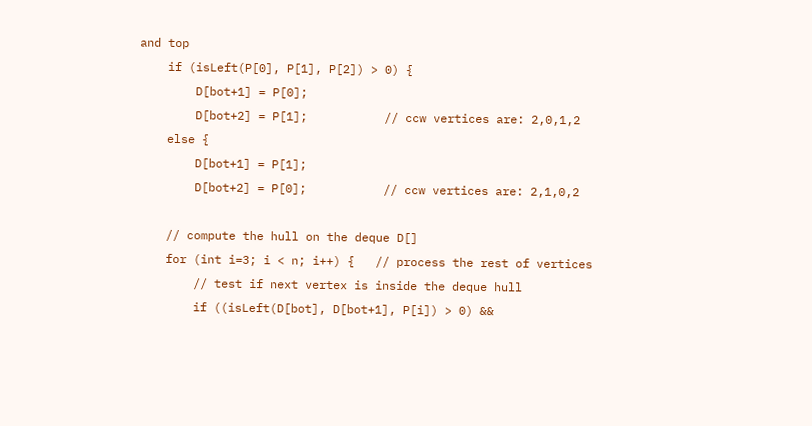and top
    if (isLeft(P[0], P[1], P[2]) > 0) {
        D[bot+1] = P[0];
        D[bot+2] = P[1];           // ccw vertices are: 2,0,1,2
    else {
        D[bot+1] = P[1];
        D[bot+2] = P[0];           // ccw vertices are: 2,1,0,2

    // compute the hull on the deque D[]
    for (int i=3; i < n; i++) {   // process the rest of vertices
        // test if next vertex is inside the deque hull
        if ((isLeft(D[bot], D[bot+1], P[i]) > 0) &&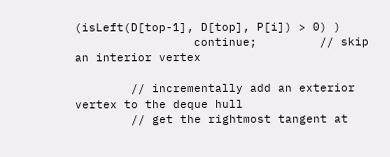(isLeft(D[top-1], D[top], P[i]) > 0) )
                 continue;         // skip an interior vertex

        // incrementally add an exterior vertex to the deque hull
        // get the rightmost tangent at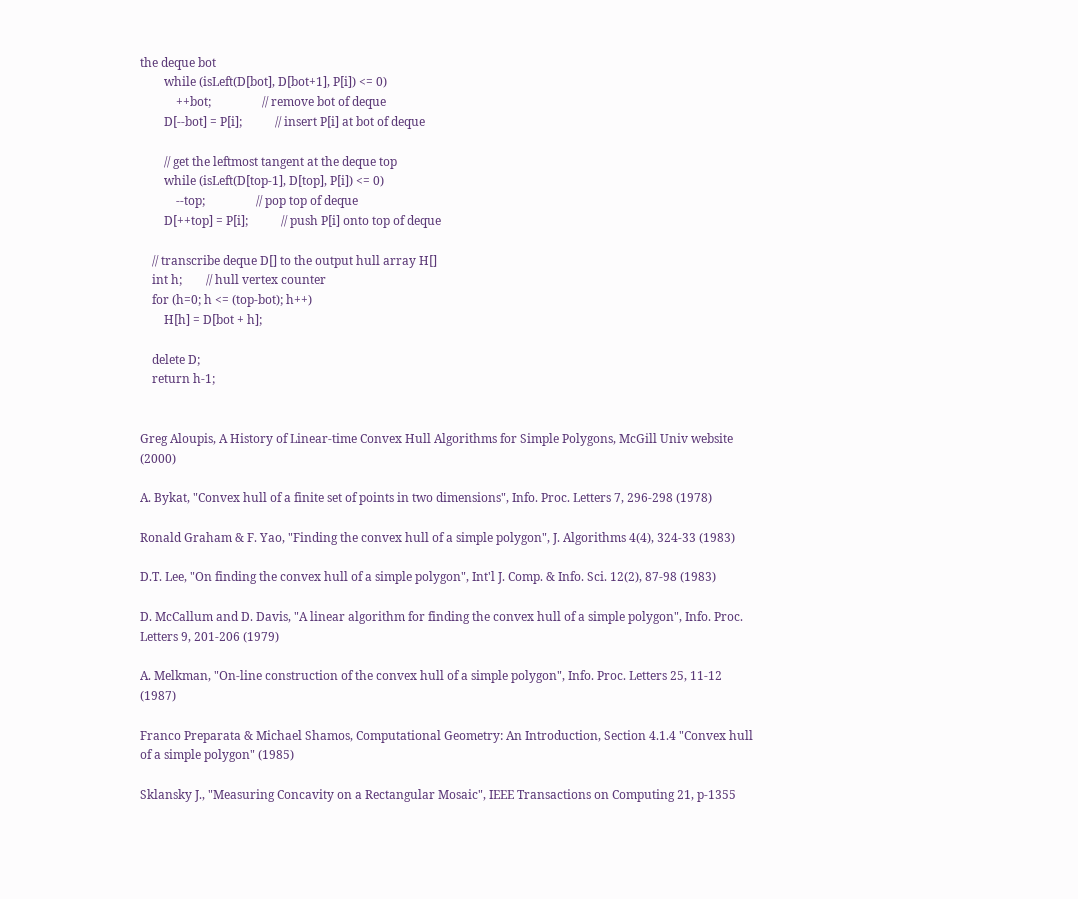the deque bot
        while (isLeft(D[bot], D[bot+1], P[i]) <= 0)
            ++bot;                 // remove bot of deque
        D[--bot] = P[i];           // insert P[i] at bot of deque

        // get the leftmost tangent at the deque top
        while (isLeft(D[top-1], D[top], P[i]) <= 0)
            --top;                 // pop top of deque
        D[++top] = P[i];           // push P[i] onto top of deque

    // transcribe deque D[] to the output hull array H[]
    int h;        // hull vertex counter
    for (h=0; h <= (top-bot); h++)
        H[h] = D[bot + h];

    delete D;
    return h-1;


Greg Aloupis, A History of Linear-time Convex Hull Algorithms for Simple Polygons, McGill Univ website (2000)

A. Bykat, "Convex hull of a finite set of points in two dimensions", Info. Proc. Letters 7, 296-298 (1978)

Ronald Graham & F. Yao, "Finding the convex hull of a simple polygon", J. Algorithms 4(4), 324-33 (1983)

D.T. Lee, "On finding the convex hull of a simple polygon", Int'l J. Comp. & Info. Sci. 12(2), 87-98 (1983)

D. McCallum and D. Davis, "A linear algorithm for finding the convex hull of a simple polygon", Info. Proc. Letters 9, 201-206 (1979)

A. Melkman, "On-line construction of the convex hull of a simple polygon", Info. Proc. Letters 25, 11-12 (1987)

Franco Preparata & Michael Shamos, Computational Geometry: An Introduction, Section 4.1.4 "Convex hull of a simple polygon" (1985)

Sklansky J., "Measuring Concavity on a Rectangular Mosaic", IEEE Transactions on Computing 21, p-1355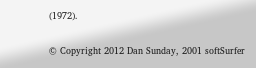(1972).


© Copyright 2012 Dan Sunday, 2001 softSurfer